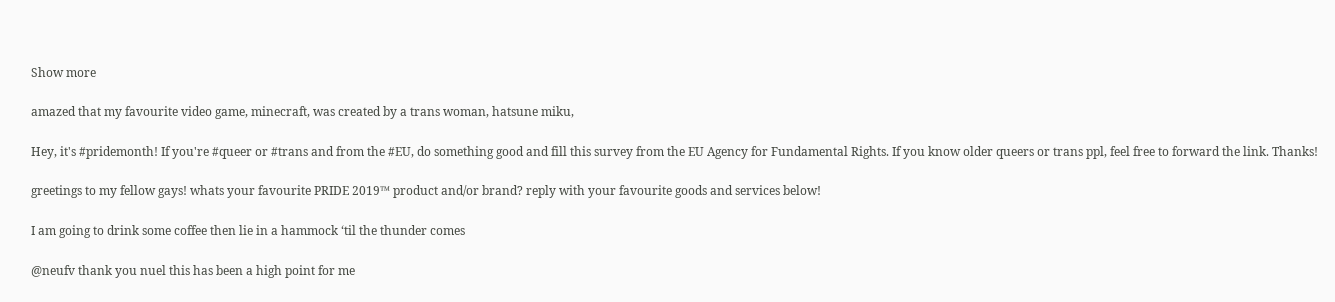Show more

amazed that my favourite video game, minecraft, was created by a trans woman, hatsune miku,

Hey, it's #pridemonth! If you're #queer or #trans and from the #EU, do something good and fill this survey from the EU Agency for Fundamental Rights. If you know older queers or trans ppl, feel free to forward the link. Thanks!

greetings to my fellow gays! whats your favourite PRIDE 2019™ product and/or brand? reply with your favourite goods and services below!

I am going to drink some coffee then lie in a hammock ‘til the thunder comes

@neufv thank you nuel this has been a high point for me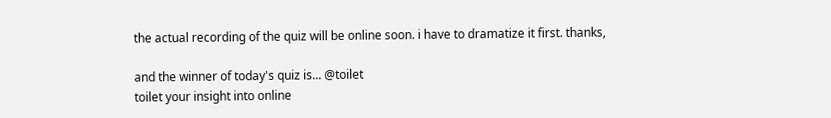the actual recording of the quiz will be online soon. i have to dramatize it first. thanks,

and the winner of today's quiz is... @toilet
toilet your insight into online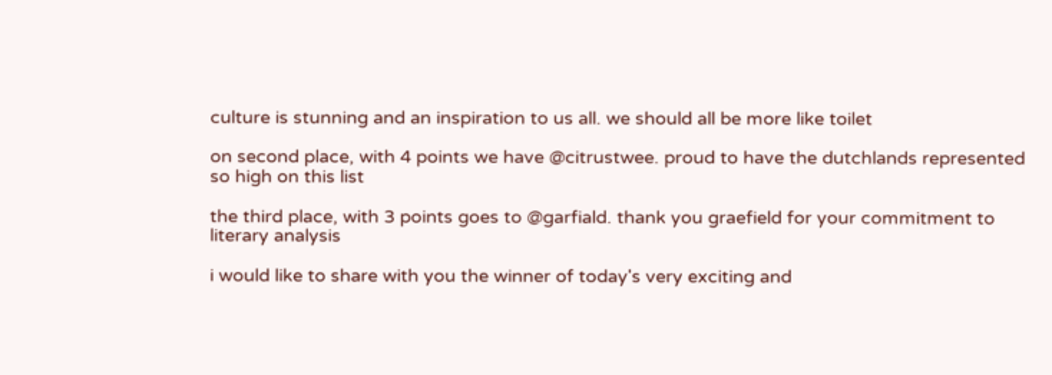culture is stunning and an inspiration to us all. we should all be more like toilet

on second place, with 4 points we have @citrustwee. proud to have the dutchlands represented so high on this list

the third place, with 3 points goes to @garfiald. thank you graefield for your commitment to literary analysis

i would like to share with you the winner of today's very exciting and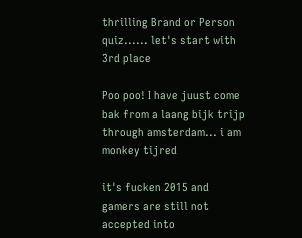thrilling Brand or Person quiz...... let's start with 3rd place

Poo poo! I have juust come bak from a laang bijk trijp through amsterdam... i am monkey tijred

it's fucken 2015 and gamers are still not accepted into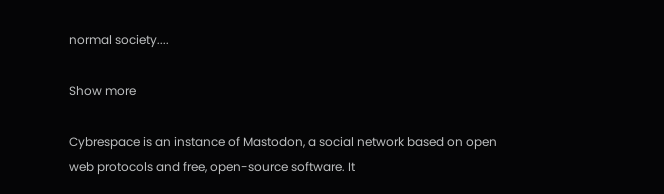normal society....

Show more

Cybrespace is an instance of Mastodon, a social network based on open web protocols and free, open-source software. It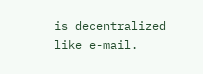is decentralized like e-mail.